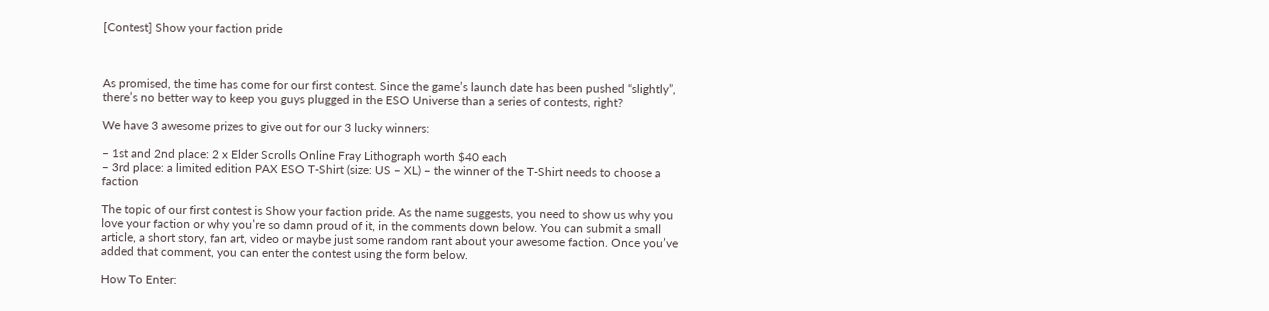[Contest] Show your faction pride



As promised, the time has come for our first contest. Since the game’s launch date has been pushed “slightly”, there’s no better way to keep you guys plugged in the ESO Universe than a series of contests, right?

We have 3 awesome prizes to give out for our 3 lucky winners:

– 1st and 2nd place: 2 x Elder Scrolls Online Fray Lithograph worth $40 each
– 3rd place: a limited edition PAX ESO T-Shirt (size: US – XL) – the winner of the T-Shirt needs to choose a faction

The topic of our first contest is Show your faction pride. As the name suggests, you need to show us why you love your faction or why you’re so damn proud of it, in the comments down below. You can submit a small article, a short story, fan art, video or maybe just some random rant about your awesome faction. Once you’ve added that comment, you can enter the contest using the form below.

How To Enter: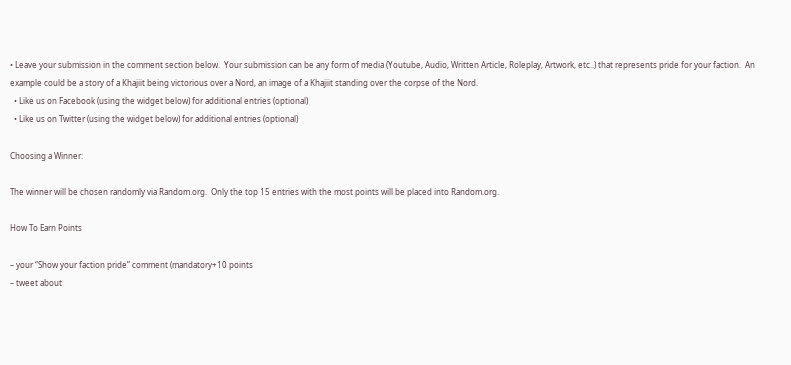• Leave your submission in the comment section below.  Your submission can be any form of media (Youtube, Audio, Written Article, Roleplay, Artwork, etc..) that represents pride for your faction.  An example could be a story of a Khajiit being victorious over a Nord, an image of a Khajiit standing over the corpse of the Nord.
  • Like us on Facebook (using the widget below) for additional entries (optional)
  • Like us on Twitter (using the widget below) for additional entries (optional)

Choosing a Winner:

The winner will be chosen randomly via Random.org.  Only the top 15 entries with the most points will be placed into Random.org.

How To Earn Points

– your “Show your faction pride” comment (mandatory+10 points
– tweet about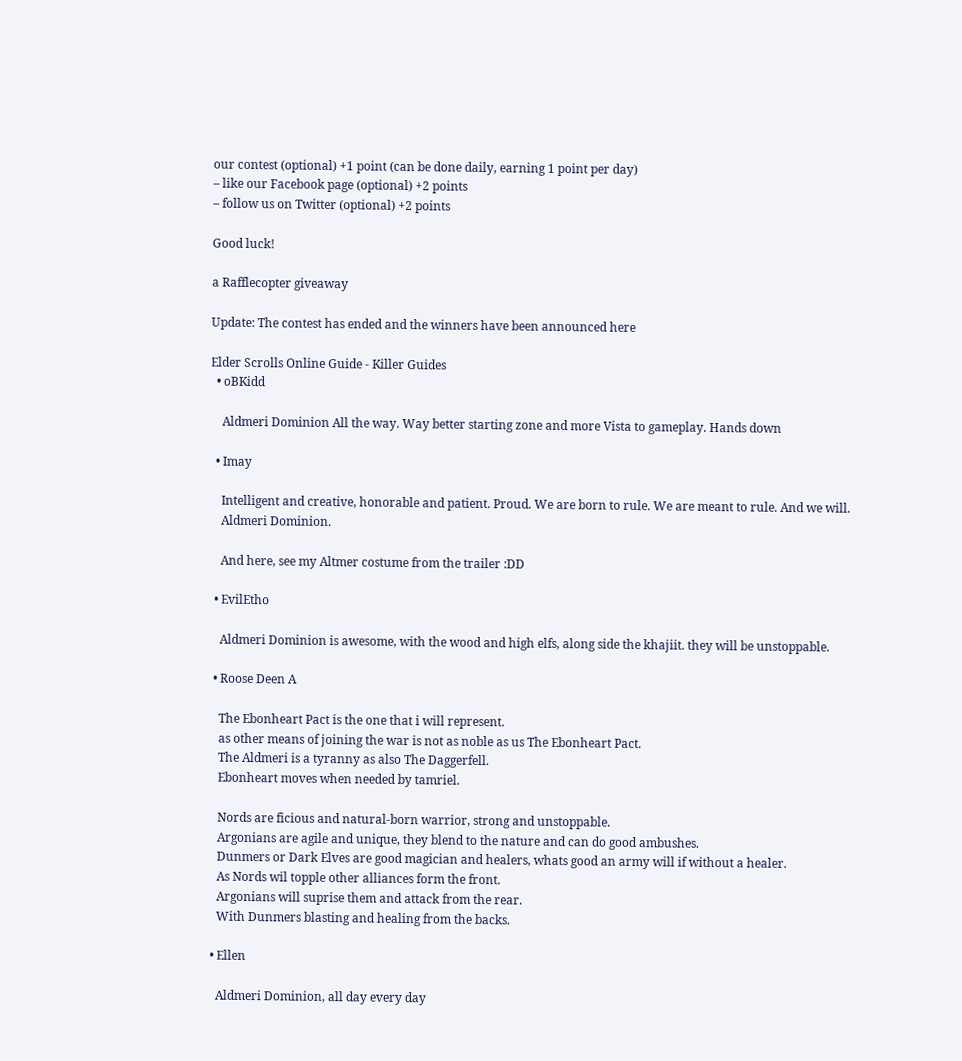our contest (optional) +1 point (can be done daily, earning 1 point per day)
– like our Facebook page (optional) +2 points
– follow us on Twitter (optional) +2 points

Good luck!

a Rafflecopter giveaway

Update: The contest has ended and the winners have been announced here

Elder Scrolls Online Guide - Killer Guides
  • oBKidd

    Aldmeri Dominion All the way. Way better starting zone and more Vista to gameplay. Hands down

  • Imay

    Intelligent and creative, honorable and patient. Proud. We are born to rule. We are meant to rule. And we will.
    Aldmeri Dominion.

    And here, see my Altmer costume from the trailer :DD

  • EvilEtho

    Aldmeri Dominion is awesome, with the wood and high elfs, along side the khajiit. they will be unstoppable.

  • Roose Deen A

    The Ebonheart Pact is the one that i will represent.
    as other means of joining the war is not as noble as us The Ebonheart Pact.
    The Aldmeri is a tyranny as also The Daggerfell.
    Ebonheart moves when needed by tamriel.

    Nords are ficious and natural-born warrior, strong and unstoppable.
    Argonians are agile and unique, they blend to the nature and can do good ambushes.
    Dunmers or Dark Elves are good magician and healers, whats good an army will if without a healer.
    As Nords wil topple other alliances form the front.
    Argonians will suprise them and attack from the rear.
    With Dunmers blasting and healing from the backs.

  • Ellen

    Aldmeri Dominion, all day every day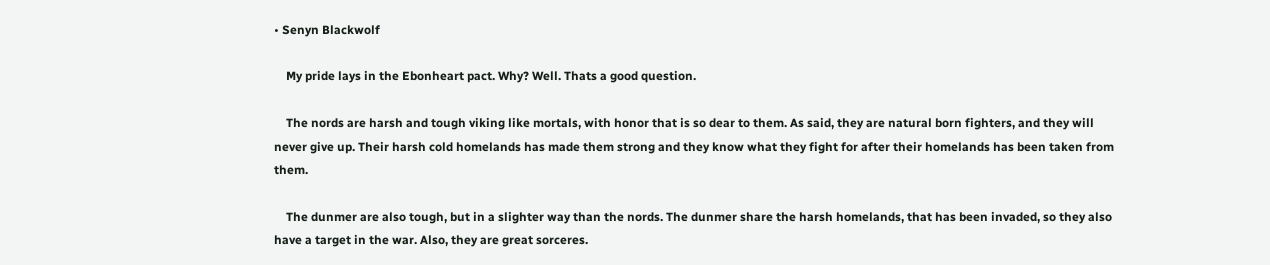• Senyn Blackwolf

    My pride lays in the Ebonheart pact. Why? Well. Thats a good question.

    The nords are harsh and tough viking like mortals, with honor that is so dear to them. As said, they are natural born fighters, and they will never give up. Their harsh cold homelands has made them strong and they know what they fight for after their homelands has been taken from them.

    The dunmer are also tough, but in a slighter way than the nords. The dunmer share the harsh homelands, that has been invaded, so they also have a target in the war. Also, they are great sorceres.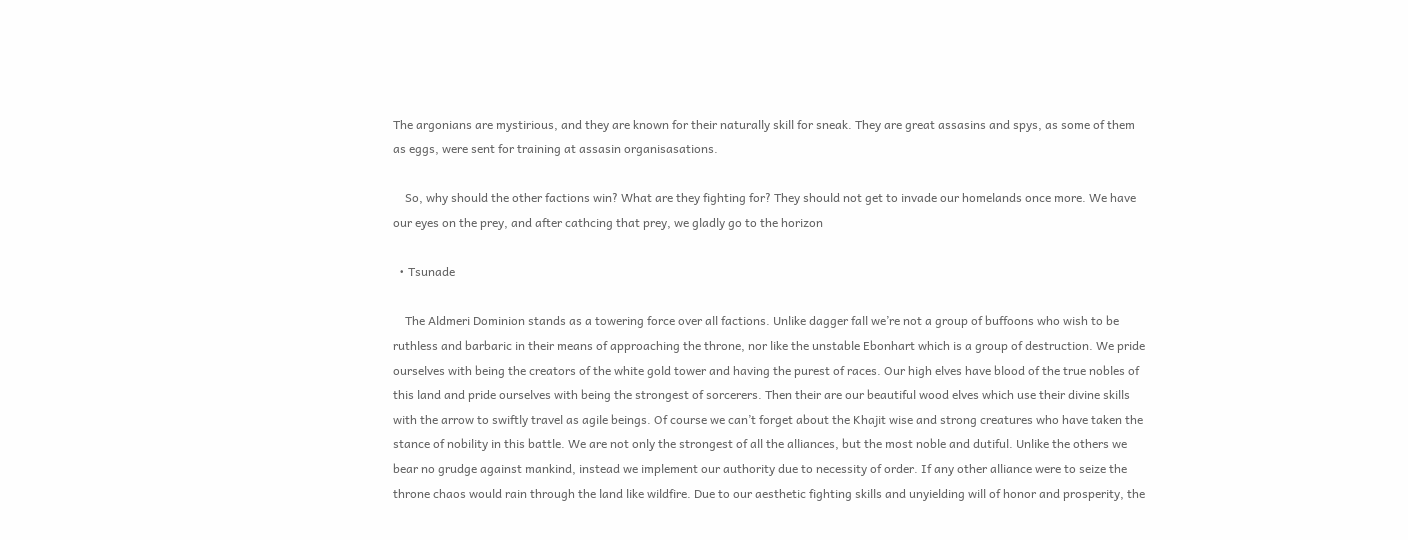The argonians are mystirious, and they are known for their naturally skill for sneak. They are great assasins and spys, as some of them as eggs, were sent for training at assasin organisasations.

    So, why should the other factions win? What are they fighting for? They should not get to invade our homelands once more. We have our eyes on the prey, and after cathcing that prey, we gladly go to the horizon

  • Tsunade

    The Aldmeri Dominion stands as a towering force over all factions. Unlike dagger fall we’re not a group of buffoons who wish to be ruthless and barbaric in their means of approaching the throne, nor like the unstable Ebonhart which is a group of destruction. We pride ourselves with being the creators of the white gold tower and having the purest of races. Our high elves have blood of the true nobles of this land and pride ourselves with being the strongest of sorcerers. Then their are our beautiful wood elves which use their divine skills with the arrow to swiftly travel as agile beings. Of course we can’t forget about the Khajit wise and strong creatures who have taken the stance of nobility in this battle. We are not only the strongest of all the alliances, but the most noble and dutiful. Unlike the others we bear no grudge against mankind, instead we implement our authority due to necessity of order. If any other alliance were to seize the throne chaos would rain through the land like wildfire. Due to our aesthetic fighting skills and unyielding will of honor and prosperity, the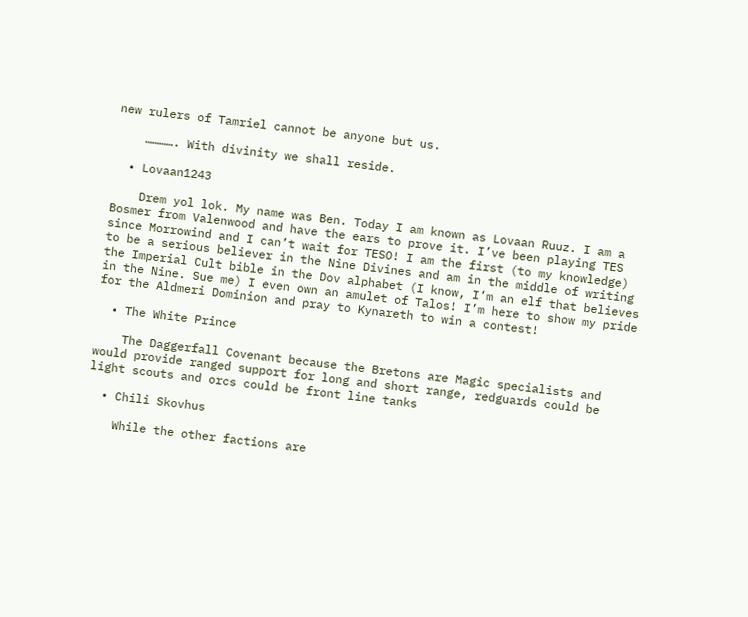new rulers of Tamriel cannot be anyone but us.

    …………. With divinity we shall reside.

  • Lovaan1243

    Drem yol lok. My name was Ben. Today I am known as Lovaan Ruuz. I am a Bosmer from Valenwood and have the ears to prove it. I’ve been playing TES since Morrowind and I can’t wait for TESO! I am the first (to my knowledge) to be a serious believer in the Nine Divines and am in the middle of writing the Imperial Cult bible in the Dov alphabet (I know, I’m an elf that believes in the Nine. Sue me) I even own an amulet of Talos! I’m here to show my pride for the Aldmeri Dominion and pray to Kynareth to win a contest!

  • The White Prince

    The Daggerfall Covenant because the Bretons are Magic specialists and would provide ranged support for long and short range, redguards could be light scouts and orcs could be front line tanks

  • Chili Skovhus

    While the other factions are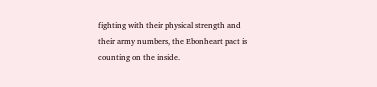fighting with their physical strength and their army numbers, the Ebonheart pact is counting on the inside.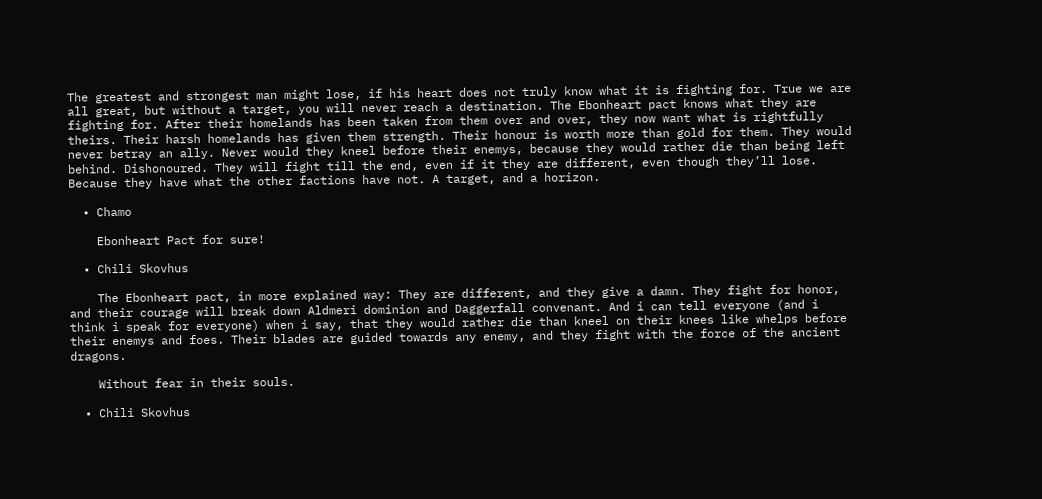The greatest and strongest man might lose, if his heart does not truly know what it is fighting for. True we are all great, but without a target, you will never reach a destination. The Ebonheart pact knows what they are fighting for. After their homelands has been taken from them over and over, they now want what is rightfully theirs. Their harsh homelands has given them strength. Their honour is worth more than gold for them. They would never betray an ally. Never would they kneel before their enemys, because they would rather die than being left behind. Dishonoured. They will fight till the end, even if it they are different, even though they’ll lose. Because they have what the other factions have not. A target, and a horizon.

  • Chamo

    Ebonheart Pact for sure!

  • Chili Skovhus

    The Ebonheart pact, in more explained way: They are different, and they give a damn. They fight for honor, and their courage will break down Aldmeri dominion and Daggerfall convenant. And i can tell everyone (and i think i speak for everyone) when i say, that they would rather die than kneel on their knees like whelps before their enemys and foes. Their blades are guided towards any enemy, and they fight with the force of the ancient dragons.

    Without fear in their souls.

  • Chili Skovhus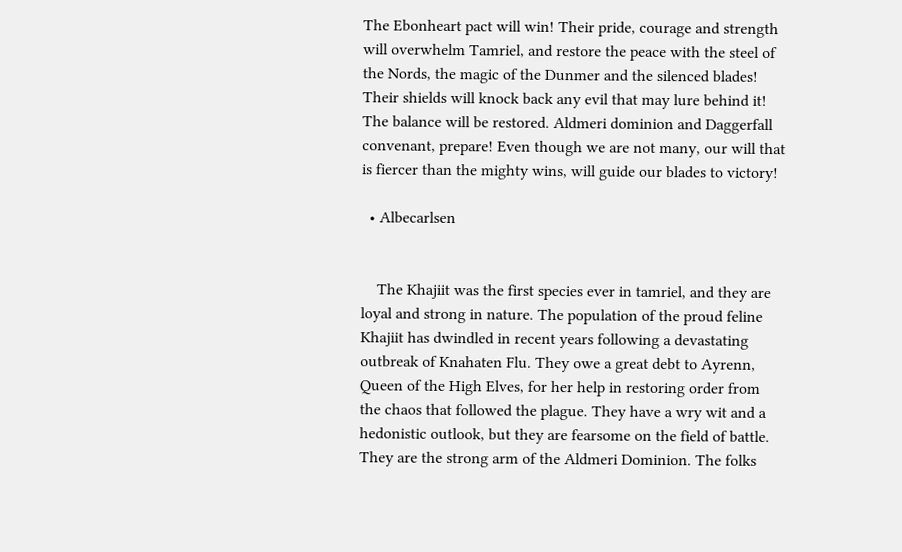The Ebonheart pact will win! Their pride, courage and strength will overwhelm Tamriel, and restore the peace with the steel of the Nords, the magic of the Dunmer and the silenced blades! Their shields will knock back any evil that may lure behind it! The balance will be restored. Aldmeri dominion and Daggerfall convenant, prepare! Even though we are not many, our will that is fiercer than the mighty wins, will guide our blades to victory!

  • Albecarlsen


    The Khajiit was the first species ever in tamriel, and they are loyal and strong in nature. The population of the proud feline Khajiit has dwindled in recent years following a devastating outbreak of Knahaten Flu. They owe a great debt to Ayrenn, Queen of the High Elves, for her help in restoring order from the chaos that followed the plague. They have a wry wit and a hedonistic outlook, but they are fearsome on the field of battle. They are the strong arm of the Aldmeri Dominion. The folks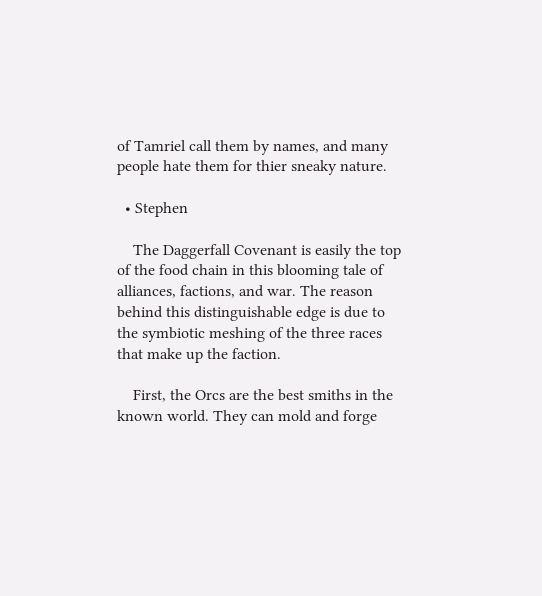of Tamriel call them by names, and many people hate them for thier sneaky nature.

  • Stephen

    The Daggerfall Covenant is easily the top of the food chain in this blooming tale of alliances, factions, and war. The reason behind this distinguishable edge is due to the symbiotic meshing of the three races that make up the faction.

    First, the Orcs are the best smiths in the known world. They can mold and forge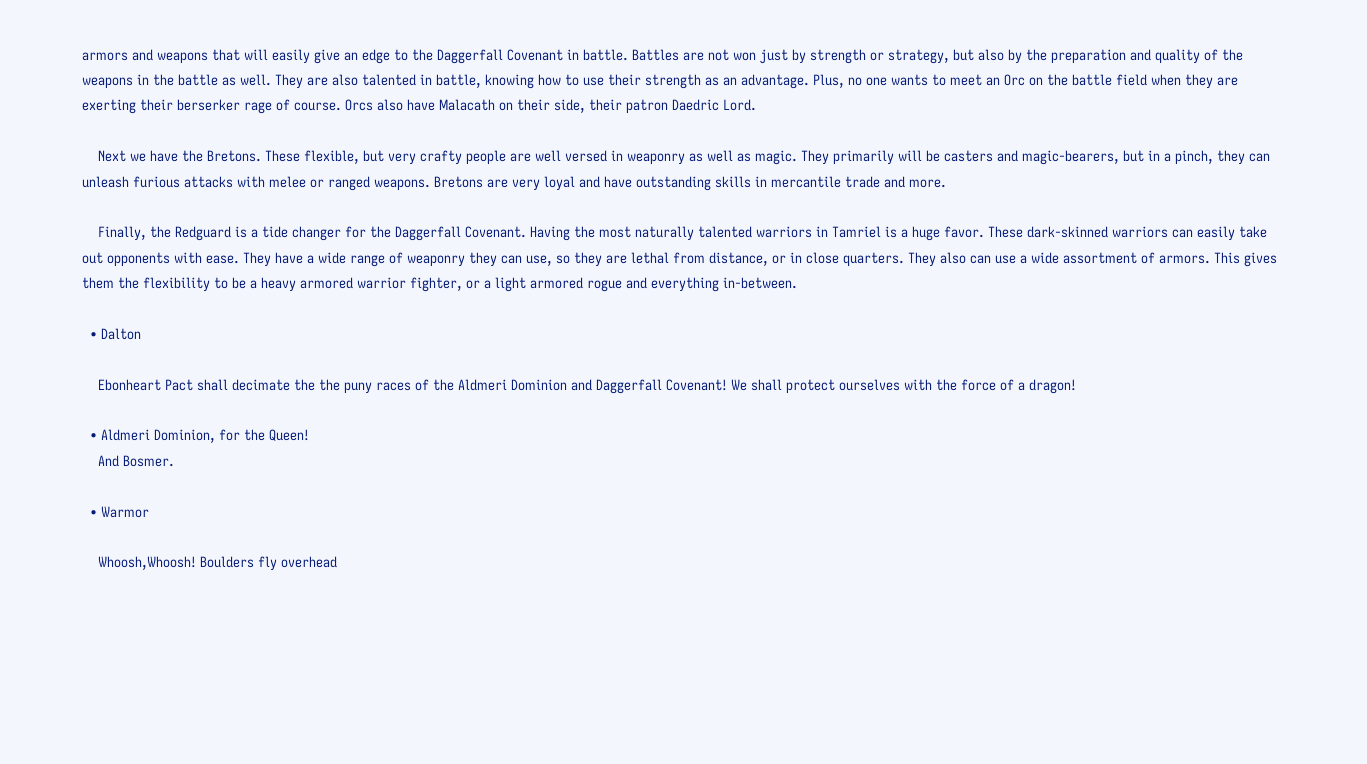armors and weapons that will easily give an edge to the Daggerfall Covenant in battle. Battles are not won just by strength or strategy, but also by the preparation and quality of the weapons in the battle as well. They are also talented in battle, knowing how to use their strength as an advantage. Plus, no one wants to meet an Orc on the battle field when they are exerting their berserker rage of course. Orcs also have Malacath on their side, their patron Daedric Lord.

    Next we have the Bretons. These flexible, but very crafty people are well versed in weaponry as well as magic. They primarily will be casters and magic-bearers, but in a pinch, they can unleash furious attacks with melee or ranged weapons. Bretons are very loyal and have outstanding skills in mercantile trade and more.

    Finally, the Redguard is a tide changer for the Daggerfall Covenant. Having the most naturally talented warriors in Tamriel is a huge favor. These dark-skinned warriors can easily take out opponents with ease. They have a wide range of weaponry they can use, so they are lethal from distance, or in close quarters. They also can use a wide assortment of armors. This gives them the flexibility to be a heavy armored warrior fighter, or a light armored rogue and everything in-between.

  • Dalton

    Ebonheart Pact shall decimate the the puny races of the Aldmeri Dominion and Daggerfall Covenant! We shall protect ourselves with the force of a dragon!

  • Aldmeri Dominion, for the Queen!
    And Bosmer.

  • Warmor

    Whoosh,Whoosh! Boulders fly overhead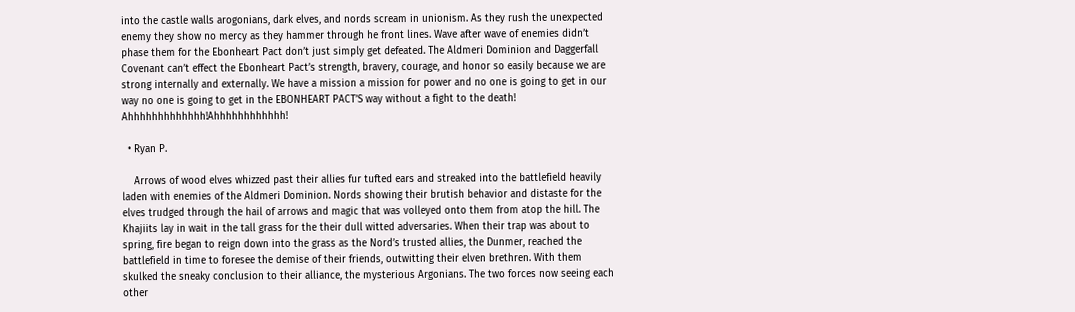into the castle walls arogonians, dark elves, and nords scream in unionism. As they rush the unexpected enemy they show no mercy as they hammer through he front lines. Wave after wave of enemies didn’t phase them for the Ebonheart Pact don’t just simply get defeated. The Aldmeri Dominion and Daggerfall Covenant can’t effect the Ebonheart Pact’s strength, bravery, courage, and honor so easily because we are strong internally and externally. We have a mission a mission for power and no one is going to get in our way no one is going to get in the EBONHEART PACT’S way without a fight to the death! Ahhhhhhhhhhhhh!Ahhhhhhhhhhhh!

  • Ryan P.

    Arrows of wood elves whizzed past their allies fur tufted ears and streaked into the battlefield heavily laden with enemies of the Aldmeri Dominion. Nords showing their brutish behavior and distaste for the elves trudged through the hail of arrows and magic that was volleyed onto them from atop the hill. The Khajiits lay in wait in the tall grass for the their dull witted adversaries. When their trap was about to spring, fire began to reign down into the grass as the Nord’s trusted allies, the Dunmer, reached the battlefield in time to foresee the demise of their friends, outwitting their elven brethren. With them skulked the sneaky conclusion to their alliance, the mysterious Argonians. The two forces now seeing each other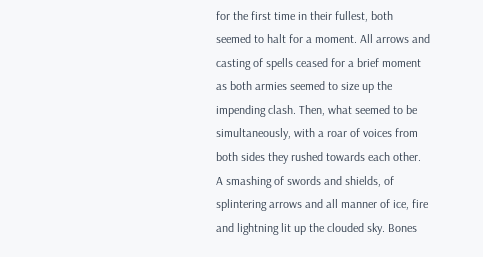for the first time in their fullest, both seemed to halt for a moment. All arrows and casting of spells ceased for a brief moment as both armies seemed to size up the impending clash. Then, what seemed to be simultaneously, with a roar of voices from both sides they rushed towards each other. A smashing of swords and shields, of splintering arrows and all manner of ice, fire and lightning lit up the clouded sky. Bones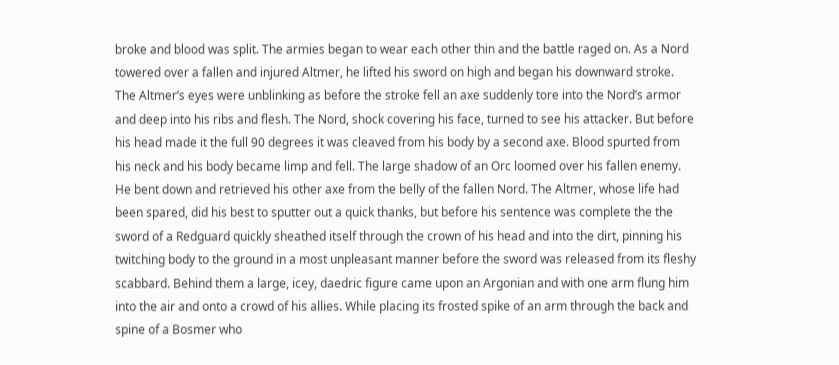broke and blood was split. The armies began to wear each other thin and the battle raged on. As a Nord towered over a fallen and injured Altmer, he lifted his sword on high and began his downward stroke. The Altmer’s eyes were unblinking as before the stroke fell an axe suddenly tore into the Nord’s armor and deep into his ribs and flesh. The Nord, shock covering his face, turned to see his attacker. But before his head made it the full 90 degrees it was cleaved from his body by a second axe. Blood spurted from his neck and his body became limp and fell. The large shadow of an Orc loomed over his fallen enemy. He bent down and retrieved his other axe from the belly of the fallen Nord. The Altmer, whose life had been spared, did his best to sputter out a quick thanks, but before his sentence was complete the the sword of a Redguard quickly sheathed itself through the crown of his head and into the dirt, pinning his twitching body to the ground in a most unpleasant manner before the sword was released from its fleshy scabbard. Behind them a large, icey, daedric figure came upon an Argonian and with one arm flung him into the air and onto a crowd of his allies. While placing its frosted spike of an arm through the back and spine of a Bosmer who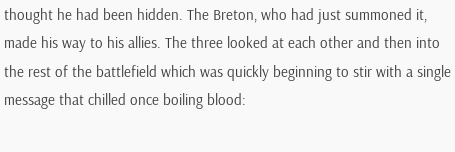thought he had been hidden. The Breton, who had just summoned it, made his way to his allies. The three looked at each other and then into the rest of the battlefield which was quickly beginning to stir with a single message that chilled once boiling blood: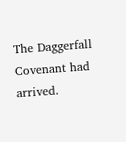The Daggerfall Covenant had arrived.